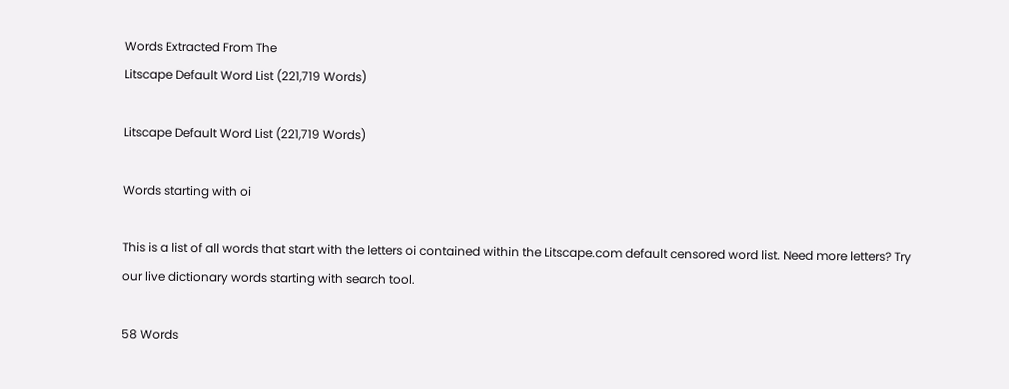Words Extracted From The
Litscape Default Word List (221,719 Words)

Litscape Default Word List (221,719 Words)

Words starting with oi

This is a list of all words that start with the letters oi contained within the Litscape.com default censored word list. Need more letters? Try our live dictionary words starting with search tool.

58 Words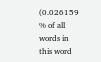(0.026159 % of all words in this word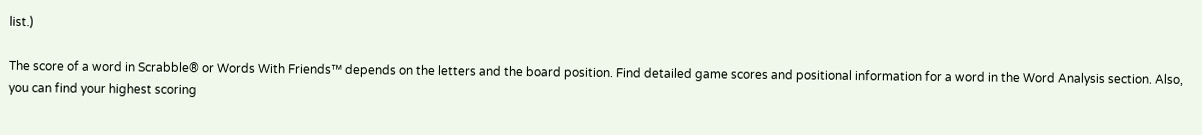list.)

The score of a word in Scrabble® or Words With Friends™ depends on the letters and the board position. Find detailed game scores and positional information for a word in the Word Analysis section. Also, you can find your highest scoring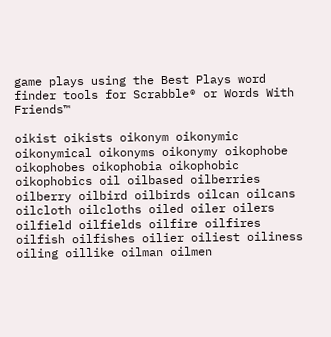game plays using the Best Plays word finder tools for Scrabble® or Words With Friends™

oikist oikists oikonym oikonymic oikonymical oikonyms oikonymy oikophobe oikophobes oikophobia oikophobic oikophobics oil oilbased oilberries oilberry oilbird oilbirds oilcan oilcans oilcloth oilcloths oiled oiler oilers oilfield oilfields oilfire oilfires oilfish oilfishes oilier oiliest oiliness oiling oillike oilman oilmen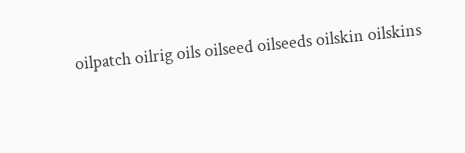oilpatch oilrig oils oilseed oilseeds oilskin oilskins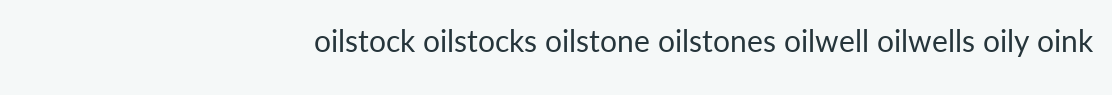oilstock oilstocks oilstone oilstones oilwell oilwells oily oink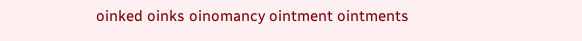oinked oinks oinomancy ointment ointments